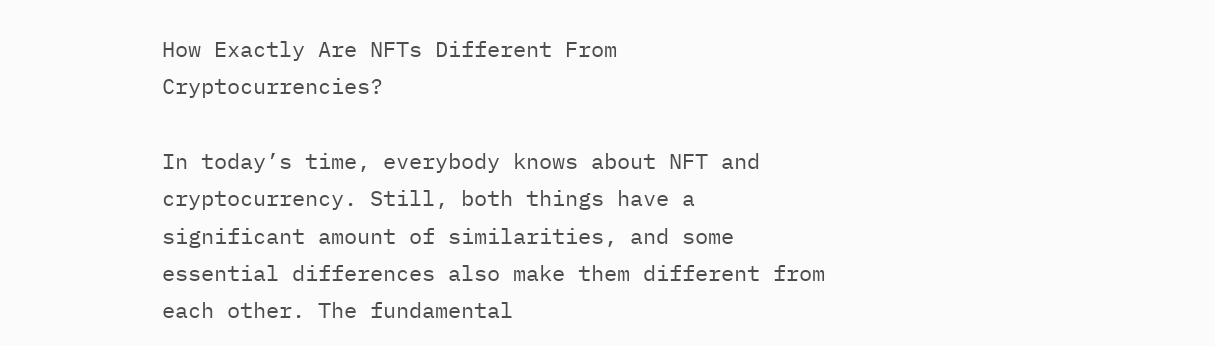How Exactly Are NFTs Different From Cryptocurrencies?

In today’s time, everybody knows about NFT and cryptocurrency. Still, both things have a significant amount of similarities, and some essential differences also make them different from each other. The fundamental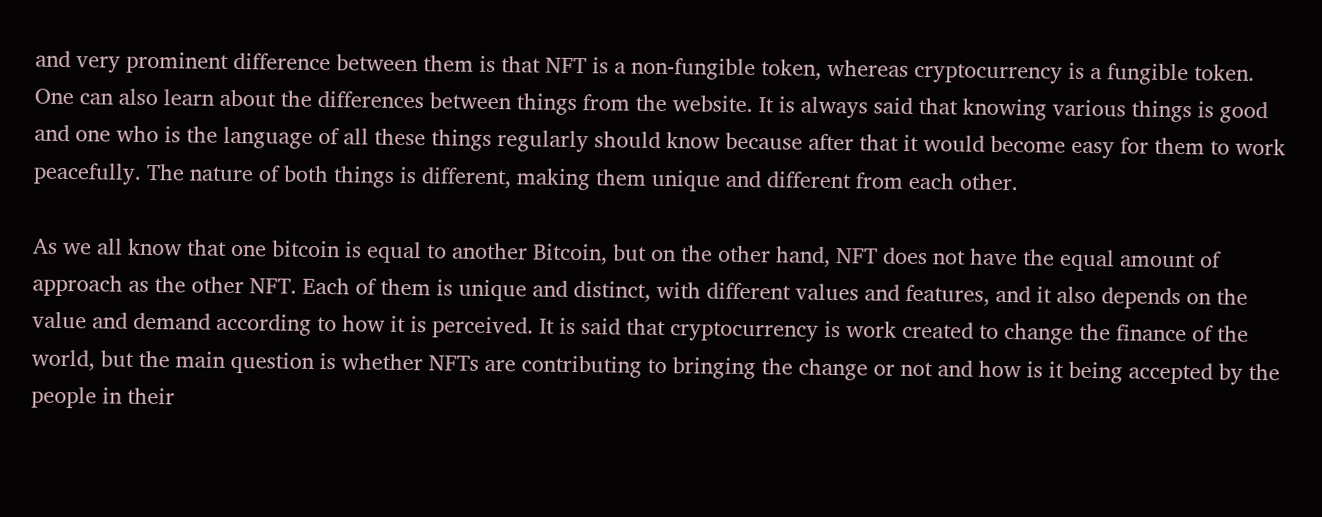and very prominent difference between them is that NFT is a non-fungible token, whereas cryptocurrency is a fungible token. One can also learn about the differences between things from the website. It is always said that knowing various things is good and one who is the language of all these things regularly should know because after that it would become easy for them to work peacefully. The nature of both things is different, making them unique and different from each other.

As we all know that one bitcoin is equal to another Bitcoin, but on the other hand, NFT does not have the equal amount of approach as the other NFT. Each of them is unique and distinct, with different values and features, and it also depends on the value and demand according to how it is perceived. It is said that cryptocurrency is work created to change the finance of the world, but the main question is whether NFTs are contributing to bringing the change or not and how is it being accepted by the people in their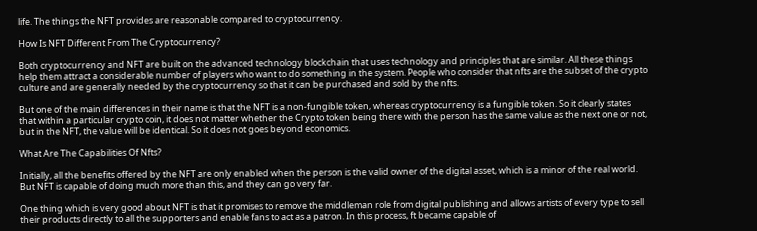life. The things the NFT provides are reasonable compared to cryptocurrency.

How Is NFT Different From The Cryptocurrency?

Both cryptocurrency and NFT are built on the advanced technology blockchain that uses technology and principles that are similar. All these things help them attract a considerable number of players who want to do something in the system. People who consider that nfts are the subset of the crypto culture and are generally needed by the cryptocurrency so that it can be purchased and sold by the nfts.

But one of the main differences in their name is that the NFT is a non-fungible token, whereas cryptocurrency is a fungible token. So it clearly states that within a particular crypto coin, it does not matter whether the Crypto token being there with the person has the same value as the next one or not, but in the NFT, the value will be identical. So it does not goes beyond economics.

What Are The Capabilities Of Nfts?

Initially, all the benefits offered by the NFT are only enabled when the person is the valid owner of the digital asset, which is a minor of the real world. But NFT is capable of doing much more than this, and they can go very far.

One thing which is very good about NFT is that it promises to remove the middleman role from digital publishing and allows artists of every type to sell their products directly to all the supporters and enable fans to act as a patron. In this process, ft became capable of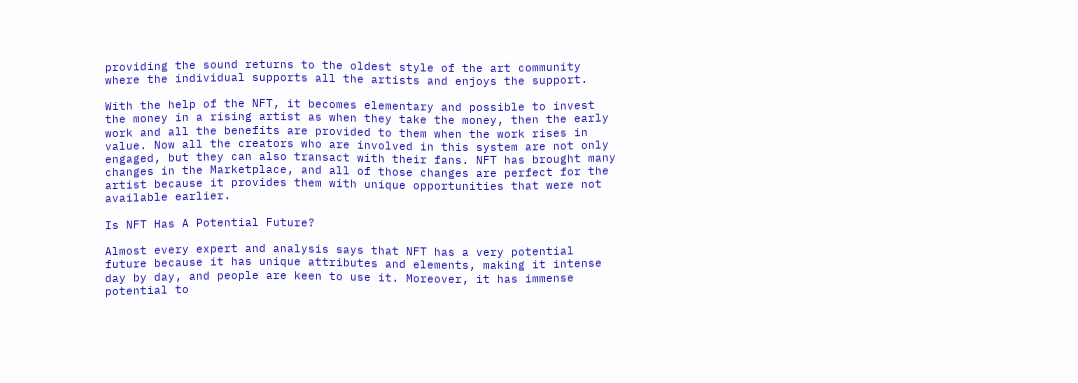providing the sound returns to the oldest style of the art community where the individual supports all the artists and enjoys the support.

With the help of the NFT, it becomes elementary and possible to invest the money in a rising artist as when they take the money, then the early work and all the benefits are provided to them when the work rises in value. Now all the creators who are involved in this system are not only engaged, but they can also transact with their fans. NFT has brought many changes in the Marketplace, and all of those changes are perfect for the artist because it provides them with unique opportunities that were not available earlier.

Is NFT Has A Potential Future?

Almost every expert and analysis says that NFT has a very potential future because it has unique attributes and elements, making it intense day by day, and people are keen to use it. Moreover, it has immense potential to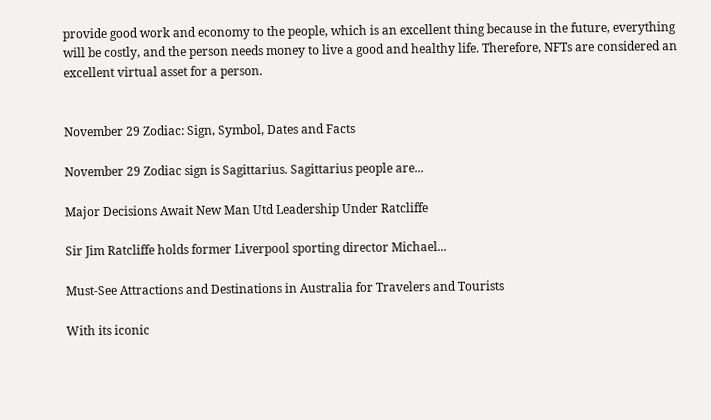provide good work and economy to the people, which is an excellent thing because in the future, everything will be costly, and the person needs money to live a good and healthy life. Therefore, NFTs are considered an excellent virtual asset for a person.


November 29 Zodiac: Sign, Symbol, Dates and Facts

November 29 Zodiac sign is Sagittarius. Sagittarius people are...

Major Decisions Await New Man Utd Leadership Under Ratcliffe

Sir Jim Ratcliffe holds former Liverpool sporting director Michael...

Must-See Attractions and Destinations in Australia for Travelers and Tourists

With its iconic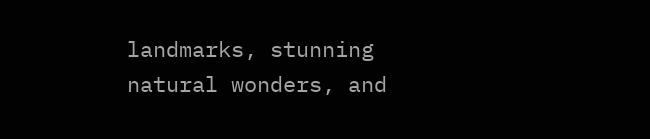landmarks, stunning natural wonders, and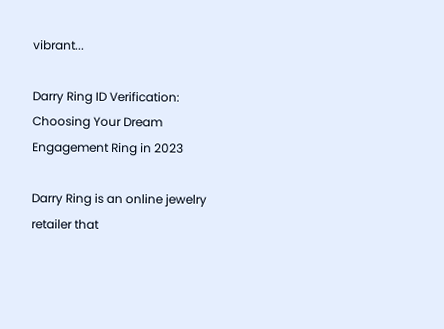vibrant...

Darry Ring ID Verification: Choosing Your Dream Engagement Ring in 2023

Darry Ring is an online jewelry retailer that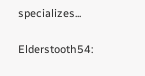specializes...

Elderstooth54: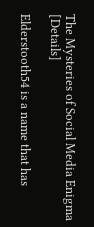The Mysteries of Social Media Enigma [Details]

Elderstooth54 is a name that has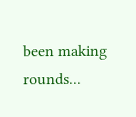been making rounds...